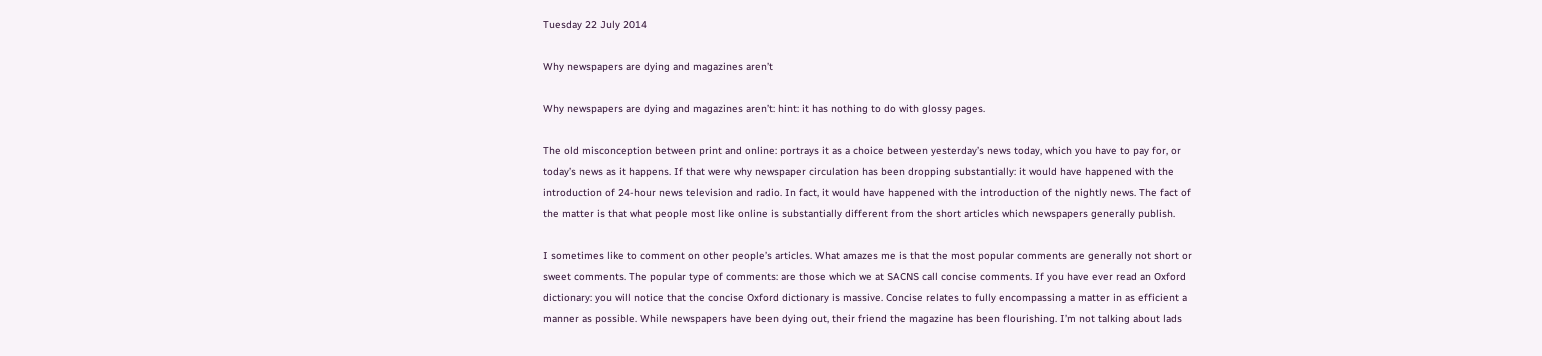Tuesday 22 July 2014

Why newspapers are dying and magazines aren’t

Why newspapers are dying and magazines aren’t: hint: it has nothing to do with glossy pages.

The old misconception between print and online: portrays it as a choice between yesterday’s news today, which you have to pay for, or today’s news as it happens. If that were why newspaper circulation has been dropping substantially: it would have happened with the introduction of 24-hour news television and radio. In fact, it would have happened with the introduction of the nightly news. The fact of the matter is that what people most like online is substantially different from the short articles which newspapers generally publish.

I sometimes like to comment on other people’s articles. What amazes me is that the most popular comments are generally not short or sweet comments. The popular type of comments: are those which we at SACNS call concise comments. If you have ever read an Oxford dictionary: you will notice that the concise Oxford dictionary is massive. Concise relates to fully encompassing a matter in as efficient a manner as possible. While newspapers have been dying out, their friend the magazine has been flourishing. I’m not talking about lads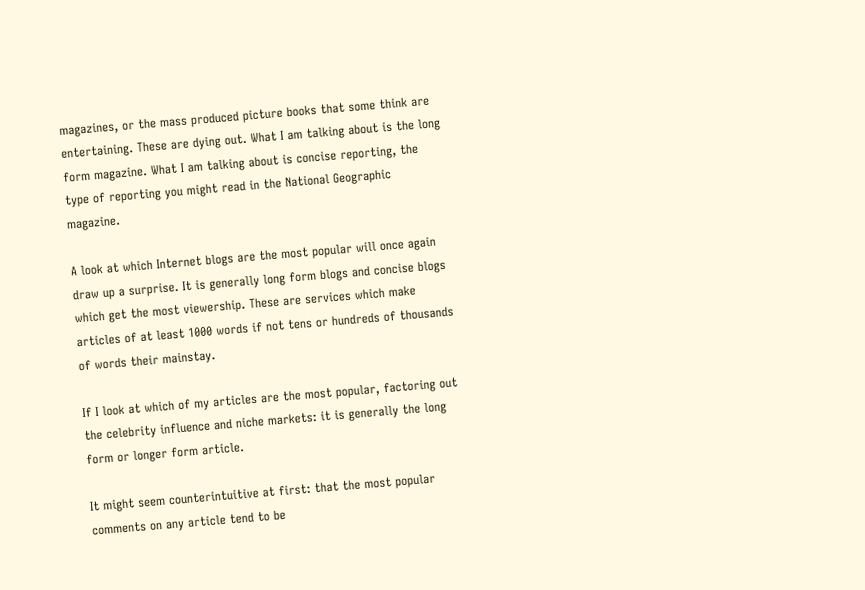magazines, or the mass produced picture books that some think are entertaining. These are dying out. What I am talking about is the long form magazine. What I am talking about is concise reporting, the type of reporting you might read in the National Geographic magazine.

A look at which Internet blogs are the most popular will once again draw up a surprise. It is generally long form blogs and concise blogs which get the most viewership. These are services which make articles of at least 1000 words if not tens or hundreds of thousands of words their mainstay.

If I look at which of my articles are the most popular, factoring out the celebrity influence and niche markets: it is generally the long form or longer form article.

It might seem counterintuitive at first: that the most popular comments on any article tend to be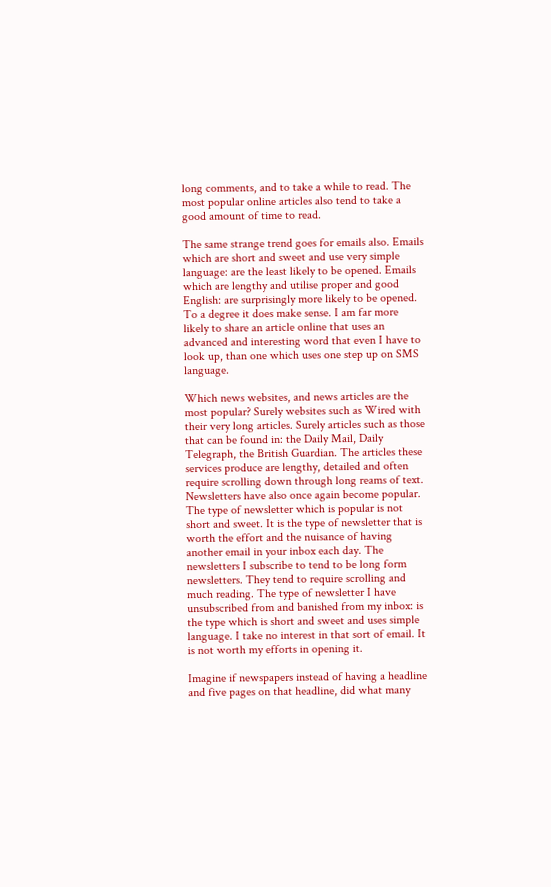long comments, and to take a while to read. The most popular online articles also tend to take a good amount of time to read.

The same strange trend goes for emails also. Emails which are short and sweet and use very simple language: are the least likely to be opened. Emails which are lengthy and utilise proper and good English: are surprisingly more likely to be opened. To a degree it does make sense. I am far more likely to share an article online that uses an advanced and interesting word that even I have to look up, than one which uses one step up on SMS language.

Which news websites, and news articles are the most popular? Surely websites such as Wired with their very long articles. Surely articles such as those that can be found in: the Daily Mail, Daily Telegraph, the British Guardian. The articles these services produce are lengthy, detailed and often require scrolling down through long reams of text. Newsletters have also once again become popular. The type of newsletter which is popular is not short and sweet. It is the type of newsletter that is worth the effort and the nuisance of having another email in your inbox each day. The newsletters I subscribe to tend to be long form newsletters. They tend to require scrolling and much reading. The type of newsletter I have unsubscribed from and banished from my inbox: is the type which is short and sweet and uses simple language. I take no interest in that sort of email. It is not worth my efforts in opening it.

Imagine if newspapers instead of having a headline and five pages on that headline, did what many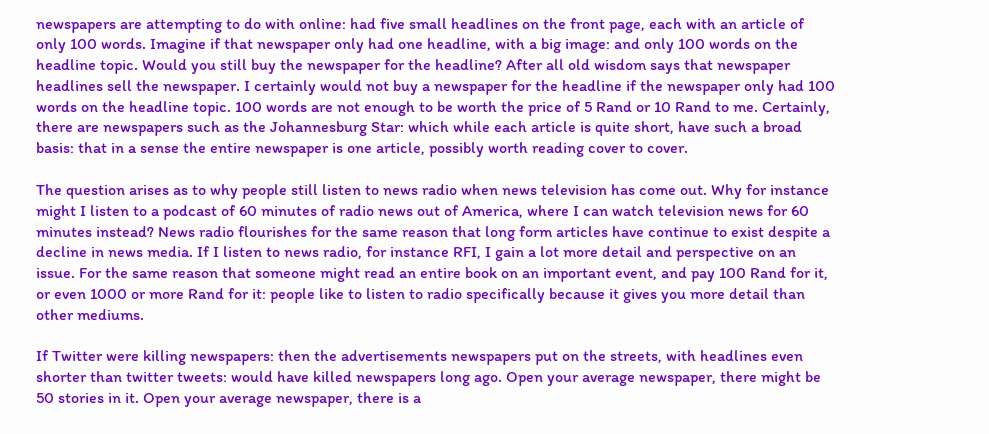newspapers are attempting to do with online: had five small headlines on the front page, each with an article of only 100 words. Imagine if that newspaper only had one headline, with a big image: and only 100 words on the headline topic. Would you still buy the newspaper for the headline? After all old wisdom says that newspaper headlines sell the newspaper. I certainly would not buy a newspaper for the headline if the newspaper only had 100 words on the headline topic. 100 words are not enough to be worth the price of 5 Rand or 10 Rand to me. Certainly, there are newspapers such as the Johannesburg Star: which while each article is quite short, have such a broad basis: that in a sense the entire newspaper is one article, possibly worth reading cover to cover.

The question arises as to why people still listen to news radio when news television has come out. Why for instance might I listen to a podcast of 60 minutes of radio news out of America, where I can watch television news for 60 minutes instead? News radio flourishes for the same reason that long form articles have continue to exist despite a decline in news media. If I listen to news radio, for instance RFI, I gain a lot more detail and perspective on an issue. For the same reason that someone might read an entire book on an important event, and pay 100 Rand for it, or even 1000 or more Rand for it: people like to listen to radio specifically because it gives you more detail than other mediums.

If Twitter were killing newspapers: then the advertisements newspapers put on the streets, with headlines even shorter than twitter tweets: would have killed newspapers long ago. Open your average newspaper, there might be 50 stories in it. Open your average newspaper, there is a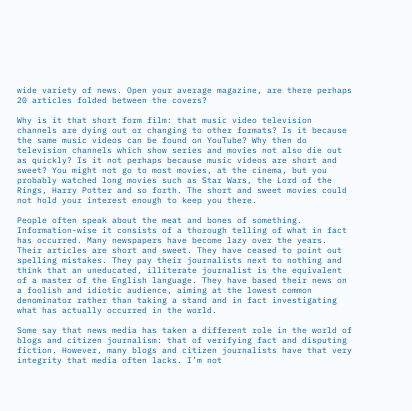wide variety of news. Open your average magazine, are there perhaps 20 articles folded between the covers?

Why is it that short form film: that music video television channels are dying out or changing to other formats? Is it because the same music videos can be found on YouTube? Why then do television channels which show series and movies not also die out as quickly? Is it not perhaps because music videos are short and sweet? You might not go to most movies, at the cinema, but you probably watched long movies such as Star Wars, the Lord of the Rings, Harry Potter and so forth. The short and sweet movies could not hold your interest enough to keep you there.

People often speak about the meat and bones of something. Information-wise it consists of a thorough telling of what in fact has occurred. Many newspapers have become lazy over the years. Their articles are short and sweet. They have ceased to point out spelling mistakes. They pay their journalists next to nothing and think that an uneducated, illiterate journalist is the equivalent of a master of the English language. They have based their news on a foolish and idiotic audience, aiming at the lowest common denominator rather than taking a stand and in fact investigating what has actually occurred in the world.

Some say that news media has taken a different role in the world of blogs and citizen journalism: that of verifying fact and disputing fiction. However, many blogs and citizen journalists have that very integrity that media often lacks. I’m not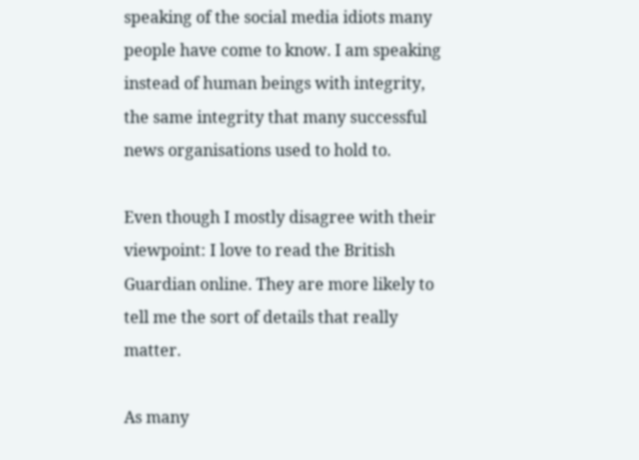speaking of the social media idiots many people have come to know. I am speaking instead of human beings with integrity, the same integrity that many successful news organisations used to hold to.

Even though I mostly disagree with their viewpoint: I love to read the British Guardian online. They are more likely to tell me the sort of details that really matter.

As many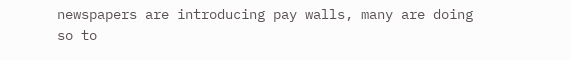newspapers are introducing pay walls, many are doing so to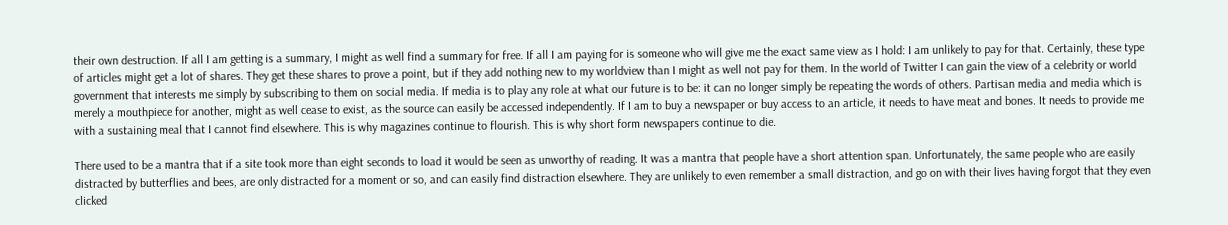their own destruction. If all I am getting is a summary, I might as well find a summary for free. If all I am paying for is someone who will give me the exact same view as I hold: I am unlikely to pay for that. Certainly, these type of articles might get a lot of shares. They get these shares to prove a point, but if they add nothing new to my worldview than I might as well not pay for them. In the world of Twitter I can gain the view of a celebrity or world government that interests me simply by subscribing to them on social media. If media is to play any role at what our future is to be: it can no longer simply be repeating the words of others. Partisan media and media which is merely a mouthpiece for another, might as well cease to exist, as the source can easily be accessed independently. If I am to buy a newspaper or buy access to an article, it needs to have meat and bones. It needs to provide me with a sustaining meal that I cannot find elsewhere. This is why magazines continue to flourish. This is why short form newspapers continue to die.

There used to be a mantra that if a site took more than eight seconds to load it would be seen as unworthy of reading. It was a mantra that people have a short attention span. Unfortunately, the same people who are easily distracted by butterflies and bees, are only distracted for a moment or so, and can easily find distraction elsewhere. They are unlikely to even remember a small distraction, and go on with their lives having forgot that they even clicked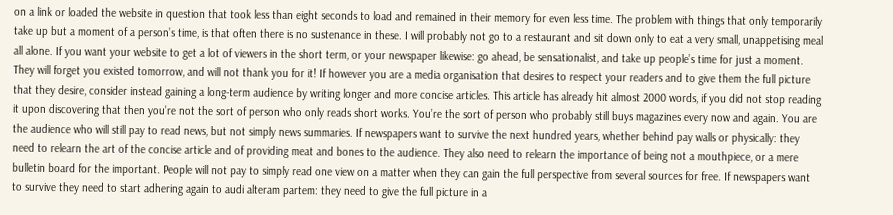on a link or loaded the website in question that took less than eight seconds to load and remained in their memory for even less time. The problem with things that only temporarily take up but a moment of a person’s time, is that often there is no sustenance in these. I will probably not go to a restaurant and sit down only to eat a very small, unappetising meal all alone. If you want your website to get a lot of viewers in the short term, or your newspaper likewise: go ahead, be sensationalist, and take up people’s time for just a moment. They will forget you existed tomorrow, and will not thank you for it! If however you are a media organisation that desires to respect your readers and to give them the full picture that they desire, consider instead gaining a long-term audience by writing longer and more concise articles. This article has already hit almost 2000 words, if you did not stop reading it upon discovering that then you’re not the sort of person who only reads short works. You’re the sort of person who probably still buys magazines every now and again. You are the audience who will still pay to read news, but not simply news summaries. If newspapers want to survive the next hundred years, whether behind pay walls or physically: they need to relearn the art of the concise article and of providing meat and bones to the audience. They also need to relearn the importance of being not a mouthpiece, or a mere bulletin board for the important. People will not pay to simply read one view on a matter when they can gain the full perspective from several sources for free. If newspapers want to survive they need to start adhering again to audi alteram partem: they need to give the full picture in a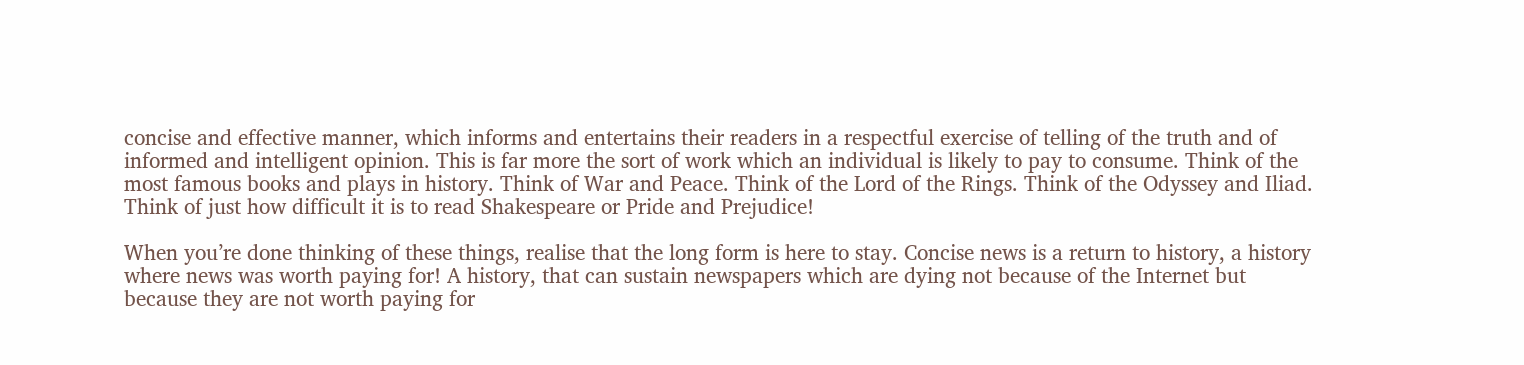concise and effective manner, which informs and entertains their readers in a respectful exercise of telling of the truth and of informed and intelligent opinion. This is far more the sort of work which an individual is likely to pay to consume. Think of the most famous books and plays in history. Think of War and Peace. Think of the Lord of the Rings. Think of the Odyssey and Iliad. Think of just how difficult it is to read Shakespeare or Pride and Prejudice!

When you’re done thinking of these things, realise that the long form is here to stay. Concise news is a return to history, a history where news was worth paying for! A history, that can sustain newspapers which are dying not because of the Internet but because they are not worth paying for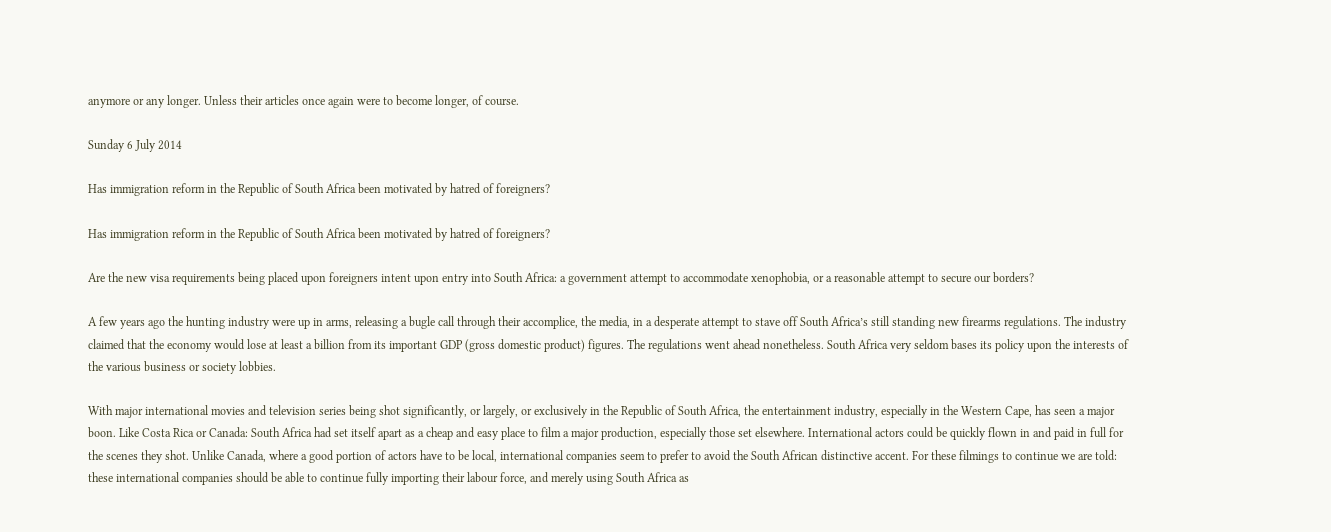anymore or any longer. Unless their articles once again were to become longer, of course.

Sunday 6 July 2014

Has immigration reform in the Republic of South Africa been motivated by hatred of foreigners?

Has immigration reform in the Republic of South Africa been motivated by hatred of foreigners?

Are the new visa requirements being placed upon foreigners intent upon entry into South Africa: a government attempt to accommodate xenophobia, or a reasonable attempt to secure our borders?

A few years ago the hunting industry were up in arms, releasing a bugle call through their accomplice, the media, in a desperate attempt to stave off South Africa’s still standing new firearms regulations. The industry claimed that the economy would lose at least a billion from its important GDP (gross domestic product) figures. The regulations went ahead nonetheless. South Africa very seldom bases its policy upon the interests of the various business or society lobbies.

With major international movies and television series being shot significantly, or largely, or exclusively in the Republic of South Africa, the entertainment industry, especially in the Western Cape, has seen a major boon. Like Costa Rica or Canada: South Africa had set itself apart as a cheap and easy place to film a major production, especially those set elsewhere. International actors could be quickly flown in and paid in full for the scenes they shot. Unlike Canada, where a good portion of actors have to be local, international companies seem to prefer to avoid the South African distinctive accent. For these filmings to continue we are told: these international companies should be able to continue fully importing their labour force, and merely using South Africa as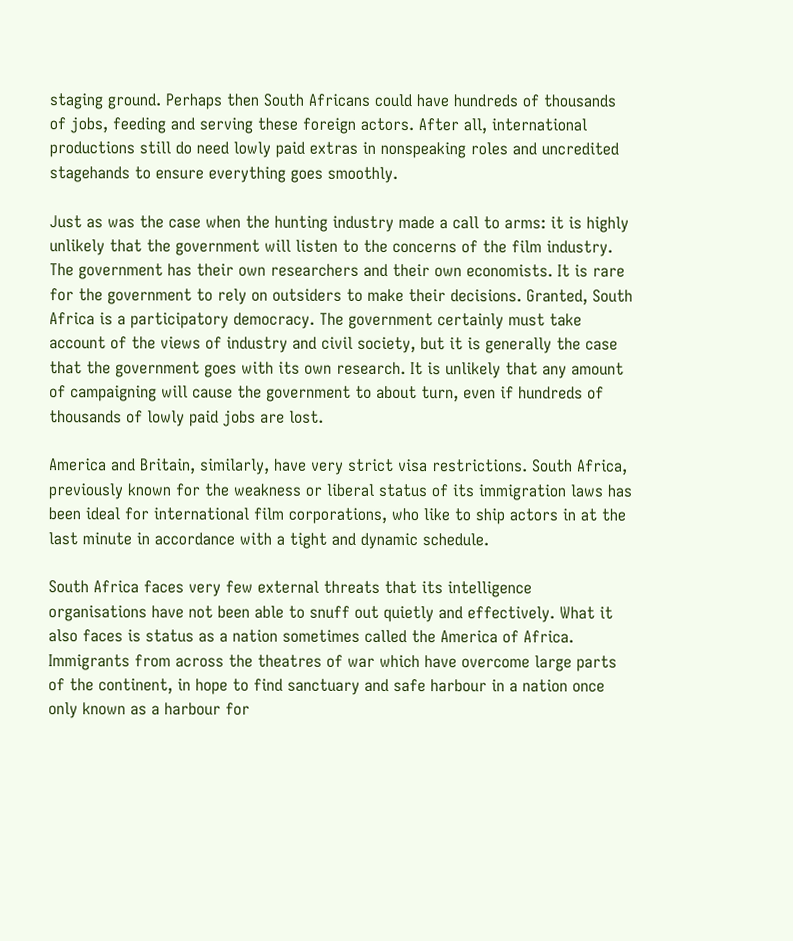staging ground. Perhaps then South Africans could have hundreds of thousands of jobs, feeding and serving these foreign actors. After all, international productions still do need lowly paid extras in nonspeaking roles and uncredited stagehands to ensure everything goes smoothly.

Just as was the case when the hunting industry made a call to arms: it is highly unlikely that the government will listen to the concerns of the film industry. The government has their own researchers and their own economists. It is rare for the government to rely on outsiders to make their decisions. Granted, South Africa is a participatory democracy. The government certainly must take account of the views of industry and civil society, but it is generally the case that the government goes with its own research. It is unlikely that any amount of campaigning will cause the government to about turn, even if hundreds of thousands of lowly paid jobs are lost.

America and Britain, similarly, have very strict visa restrictions. South Africa, previously known for the weakness or liberal status of its immigration laws has been ideal for international film corporations, who like to ship actors in at the last minute in accordance with a tight and dynamic schedule.

South Africa faces very few external threats that its intelligence organisations have not been able to snuff out quietly and effectively. What it also faces is status as a nation sometimes called the America of Africa. Immigrants from across the theatres of war which have overcome large parts of the continent, in hope to find sanctuary and safe harbour in a nation once only known as a harbour for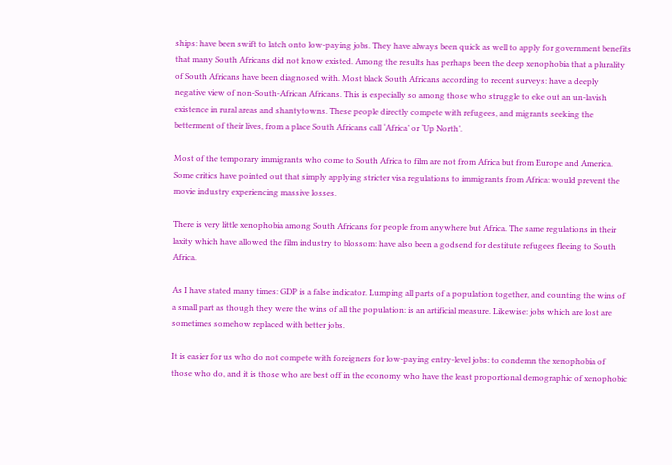ships: have been swift to latch onto low-paying jobs. They have always been quick as well to apply for government benefits that many South Africans did not know existed. Among the results has perhaps been the deep xenophobia that a plurality of South Africans have been diagnosed with. Most black South Africans according to recent surveys: have a deeply negative view of non-South-African Africans. This is especially so among those who struggle to eke out an un-lavish existence in rural areas and shantytowns. These people directly compete with refugees, and migrants seeking the betterment of their lives, from a place South Africans call ‘Africa’ or ‘Up North’.

Most of the temporary immigrants who come to South Africa to film are not from Africa but from Europe and America. Some critics have pointed out that simply applying stricter visa regulations to immigrants from Africa: would prevent the movie industry experiencing massive losses.

There is very little xenophobia among South Africans for people from anywhere but Africa. The same regulations in their laxity which have allowed the film industry to blossom: have also been a godsend for destitute refugees fleeing to South Africa.

As I have stated many times: GDP is a false indicator. Lumping all parts of a population together, and counting the wins of a small part as though they were the wins of all the population: is an artificial measure. Likewise: jobs which are lost are sometimes somehow replaced with better jobs.

It is easier for us who do not compete with foreigners for low-paying entry-level jobs: to condemn the xenophobia of those who do, and it is those who are best off in the economy who have the least proportional demographic of xenophobic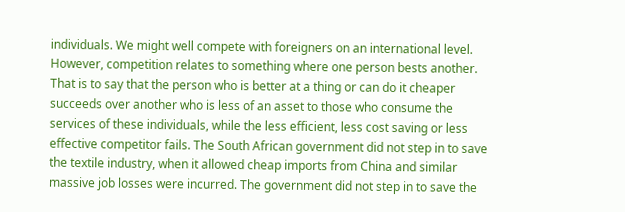individuals. We might well compete with foreigners on an international level. However, competition relates to something where one person bests another. That is to say that the person who is better at a thing or can do it cheaper succeeds over another who is less of an asset to those who consume the services of these individuals, while the less efficient, less cost saving or less effective competitor fails. The South African government did not step in to save the textile industry, when it allowed cheap imports from China and similar massive job losses were incurred. The government did not step in to save the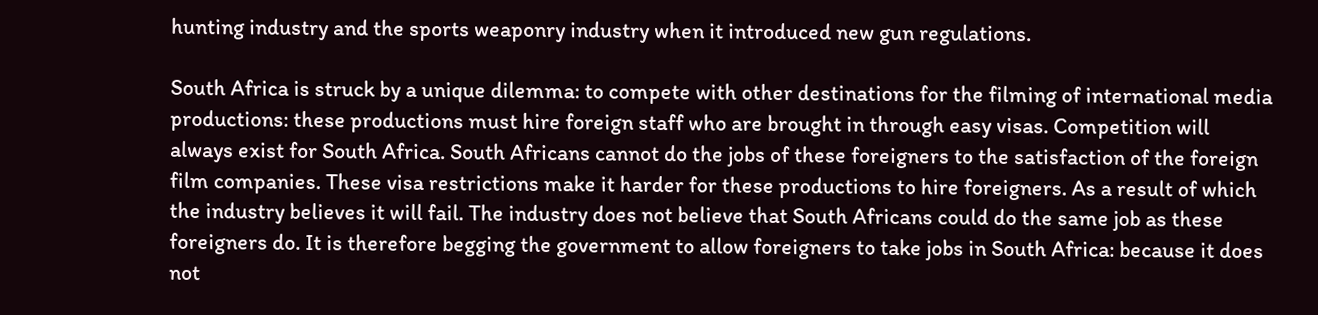hunting industry and the sports weaponry industry when it introduced new gun regulations.

South Africa is struck by a unique dilemma: to compete with other destinations for the filming of international media productions: these productions must hire foreign staff who are brought in through easy visas. Competition will always exist for South Africa. South Africans cannot do the jobs of these foreigners to the satisfaction of the foreign film companies. These visa restrictions make it harder for these productions to hire foreigners. As a result of which the industry believes it will fail. The industry does not believe that South Africans could do the same job as these foreigners do. It is therefore begging the government to allow foreigners to take jobs in South Africa: because it does not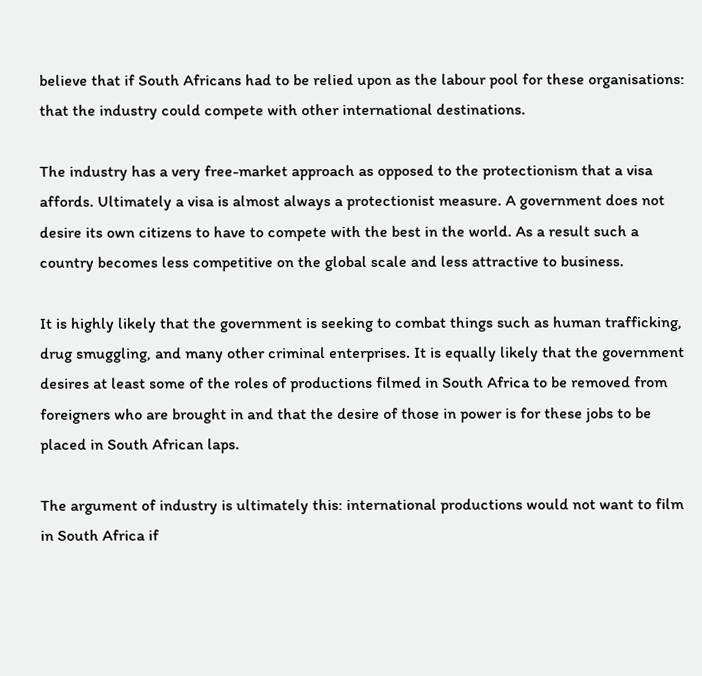believe that if South Africans had to be relied upon as the labour pool for these organisations: that the industry could compete with other international destinations.

The industry has a very free-market approach as opposed to the protectionism that a visa affords. Ultimately a visa is almost always a protectionist measure. A government does not desire its own citizens to have to compete with the best in the world. As a result such a country becomes less competitive on the global scale and less attractive to business.

It is highly likely that the government is seeking to combat things such as human trafficking, drug smuggling, and many other criminal enterprises. It is equally likely that the government desires at least some of the roles of productions filmed in South Africa to be removed from foreigners who are brought in and that the desire of those in power is for these jobs to be placed in South African laps.

The argument of industry is ultimately this: international productions would not want to film in South Africa if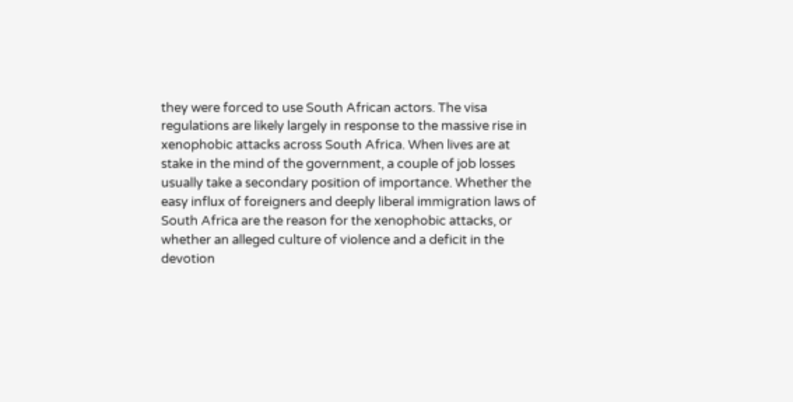they were forced to use South African actors. The visa regulations are likely largely in response to the massive rise in xenophobic attacks across South Africa. When lives are at stake in the mind of the government, a couple of job losses usually take a secondary position of importance. Whether the easy influx of foreigners and deeply liberal immigration laws of South Africa are the reason for the xenophobic attacks, or whether an alleged culture of violence and a deficit in the devotion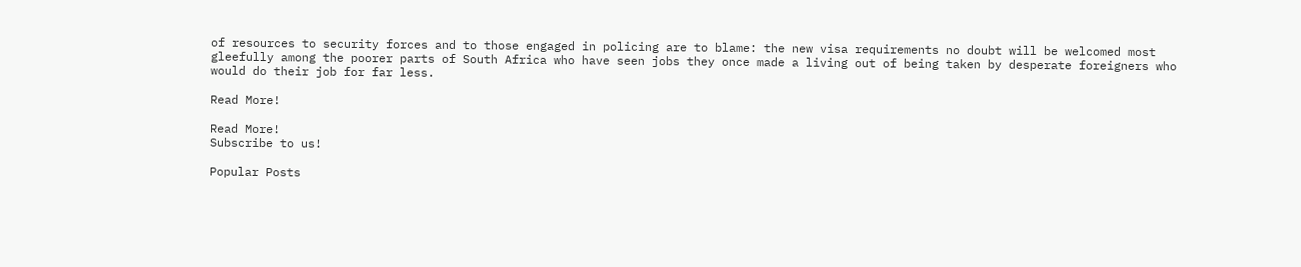of resources to security forces and to those engaged in policing are to blame: the new visa requirements no doubt will be welcomed most gleefully among the poorer parts of South Africa who have seen jobs they once made a living out of being taken by desperate foreigners who would do their job for far less.

Read More!

Read More!
Subscribe to us!

Popular Posts